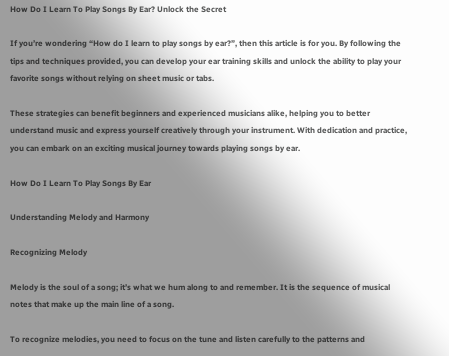How Do I Learn To Play Songs By Ear? Unlock the Secret

If you’re wondering “How do I learn to play songs by ear?”, then this article is for you. By following the tips and techniques provided, you can develop your ear training skills and unlock the ability to play your favorite songs without relying on sheet music or tabs.

These strategies can benefit beginners and experienced musicians alike, helping you to better understand music and express yourself creatively through your instrument. With dedication and practice, you can embark on an exciting musical journey towards playing songs by ear.

How Do I Learn To Play Songs By Ear

Understanding Melody and Harmony

Recognizing Melody

Melody is the soul of a song; it’s what we hum along to and remember. It is the sequence of musical notes that make up the main line of a song.

To recognize melodies, you need to focus on the tune and listen carefully to the patterns and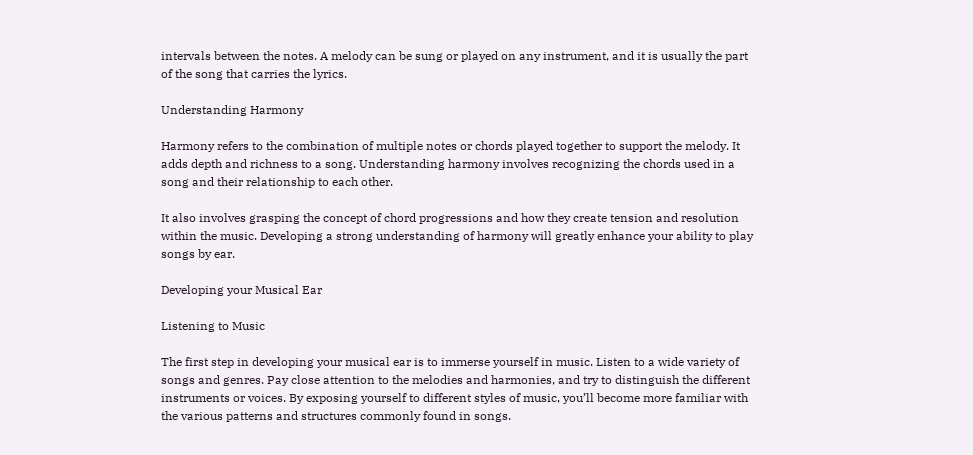intervals between the notes. A melody can be sung or played on any instrument, and it is usually the part of the song that carries the lyrics.

Understanding Harmony

Harmony refers to the combination of multiple notes or chords played together to support the melody. It adds depth and richness to a song. Understanding harmony involves recognizing the chords used in a song and their relationship to each other.

It also involves grasping the concept of chord progressions and how they create tension and resolution within the music. Developing a strong understanding of harmony will greatly enhance your ability to play songs by ear.

Developing your Musical Ear

Listening to Music

The first step in developing your musical ear is to immerse yourself in music. Listen to a wide variety of songs and genres. Pay close attention to the melodies and harmonies, and try to distinguish the different instruments or voices. By exposing yourself to different styles of music, you’ll become more familiar with the various patterns and structures commonly found in songs.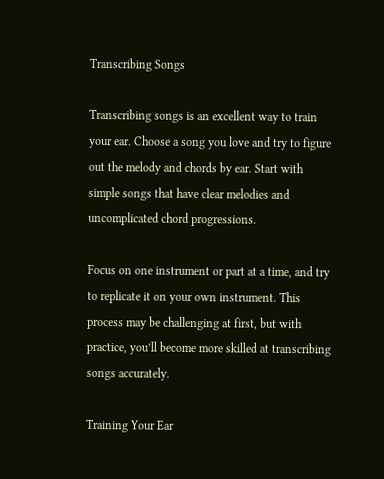Transcribing Songs

Transcribing songs is an excellent way to train your ear. Choose a song you love and try to figure out the melody and chords by ear. Start with simple songs that have clear melodies and uncomplicated chord progressions.

Focus on one instrument or part at a time, and try to replicate it on your own instrument. This process may be challenging at first, but with practice, you’ll become more skilled at transcribing songs accurately.

Training Your Ear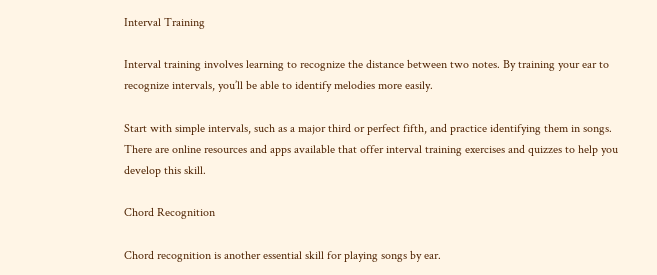Interval Training

Interval training involves learning to recognize the distance between two notes. By training your ear to recognize intervals, you’ll be able to identify melodies more easily.

Start with simple intervals, such as a major third or perfect fifth, and practice identifying them in songs. There are online resources and apps available that offer interval training exercises and quizzes to help you develop this skill.

Chord Recognition

Chord recognition is another essential skill for playing songs by ear.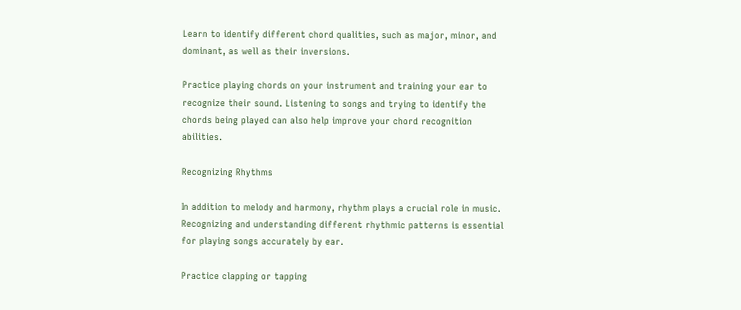Learn to identify different chord qualities, such as major, minor, and dominant, as well as their inversions.

Practice playing chords on your instrument and training your ear to recognize their sound. Listening to songs and trying to identify the chords being played can also help improve your chord recognition abilities.

Recognizing Rhythms

In addition to melody and harmony, rhythm plays a crucial role in music. Recognizing and understanding different rhythmic patterns is essential for playing songs accurately by ear.

Practice clapping or tapping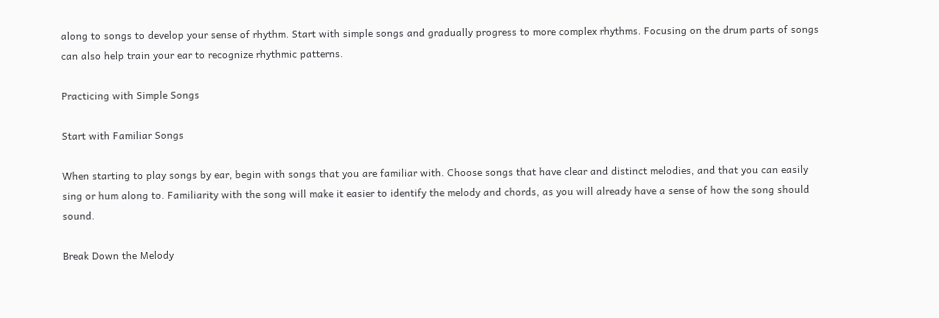along to songs to develop your sense of rhythm. Start with simple songs and gradually progress to more complex rhythms. Focusing on the drum parts of songs can also help train your ear to recognize rhythmic patterns.

Practicing with Simple Songs

Start with Familiar Songs

When starting to play songs by ear, begin with songs that you are familiar with. Choose songs that have clear and distinct melodies, and that you can easily sing or hum along to. Familiarity with the song will make it easier to identify the melody and chords, as you will already have a sense of how the song should sound.

Break Down the Melody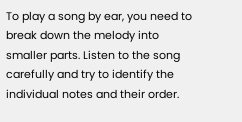To play a song by ear, you need to break down the melody into smaller parts. Listen to the song carefully and try to identify the individual notes and their order.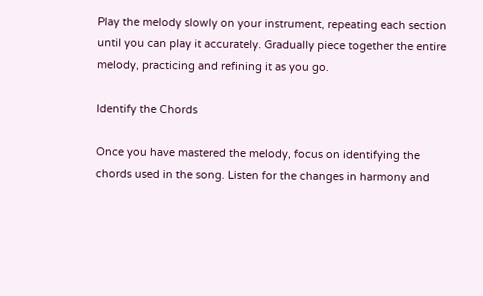Play the melody slowly on your instrument, repeating each section until you can play it accurately. Gradually piece together the entire melody, practicing and refining it as you go.

Identify the Chords

Once you have mastered the melody, focus on identifying the chords used in the song. Listen for the changes in harmony and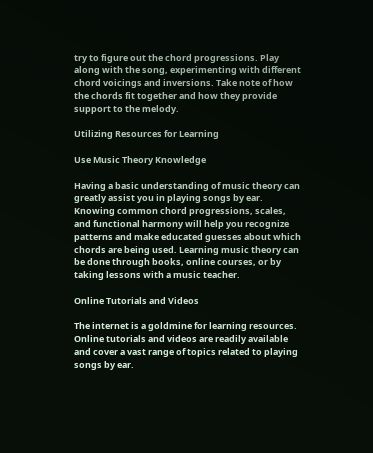try to figure out the chord progressions. Play along with the song, experimenting with different chord voicings and inversions. Take note of how the chords fit together and how they provide support to the melody.

Utilizing Resources for Learning

Use Music Theory Knowledge

Having a basic understanding of music theory can greatly assist you in playing songs by ear. Knowing common chord progressions, scales, and functional harmony will help you recognize patterns and make educated guesses about which chords are being used. Learning music theory can be done through books, online courses, or by taking lessons with a music teacher.

Online Tutorials and Videos

The internet is a goldmine for learning resources. Online tutorials and videos are readily available and cover a vast range of topics related to playing songs by ear.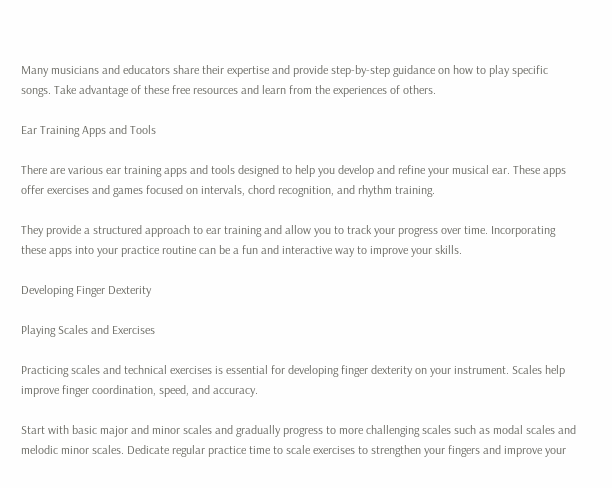Many musicians and educators share their expertise and provide step-by-step guidance on how to play specific songs. Take advantage of these free resources and learn from the experiences of others.

Ear Training Apps and Tools

There are various ear training apps and tools designed to help you develop and refine your musical ear. These apps offer exercises and games focused on intervals, chord recognition, and rhythm training.

They provide a structured approach to ear training and allow you to track your progress over time. Incorporating these apps into your practice routine can be a fun and interactive way to improve your skills.

Developing Finger Dexterity

Playing Scales and Exercises

Practicing scales and technical exercises is essential for developing finger dexterity on your instrument. Scales help improve finger coordination, speed, and accuracy.

Start with basic major and minor scales and gradually progress to more challenging scales such as modal scales and melodic minor scales. Dedicate regular practice time to scale exercises to strengthen your fingers and improve your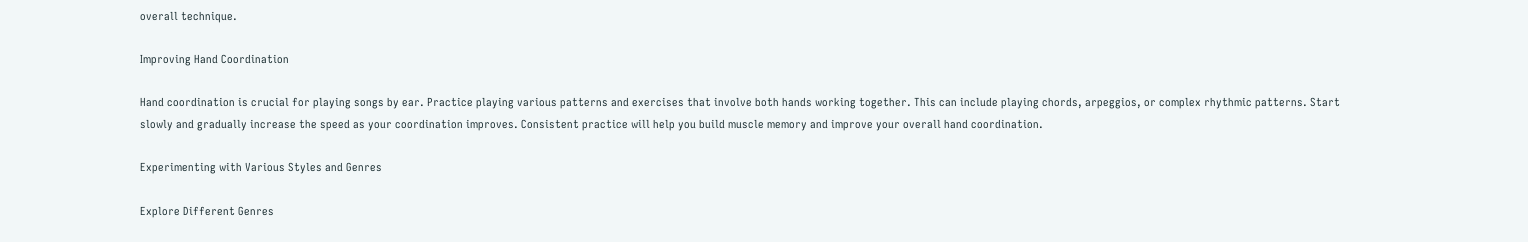overall technique.

Improving Hand Coordination

Hand coordination is crucial for playing songs by ear. Practice playing various patterns and exercises that involve both hands working together. This can include playing chords, arpeggios, or complex rhythmic patterns. Start slowly and gradually increase the speed as your coordination improves. Consistent practice will help you build muscle memory and improve your overall hand coordination.

Experimenting with Various Styles and Genres

Explore Different Genres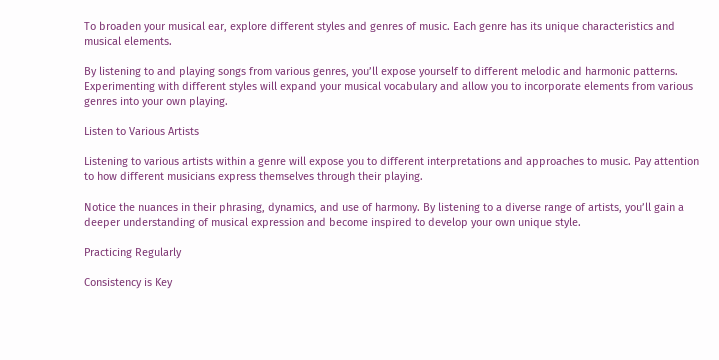To broaden your musical ear, explore different styles and genres of music. Each genre has its unique characteristics and musical elements.

By listening to and playing songs from various genres, you’ll expose yourself to different melodic and harmonic patterns. Experimenting with different styles will expand your musical vocabulary and allow you to incorporate elements from various genres into your own playing.

Listen to Various Artists

Listening to various artists within a genre will expose you to different interpretations and approaches to music. Pay attention to how different musicians express themselves through their playing.

Notice the nuances in their phrasing, dynamics, and use of harmony. By listening to a diverse range of artists, you’ll gain a deeper understanding of musical expression and become inspired to develop your own unique style.

Practicing Regularly

Consistency is Key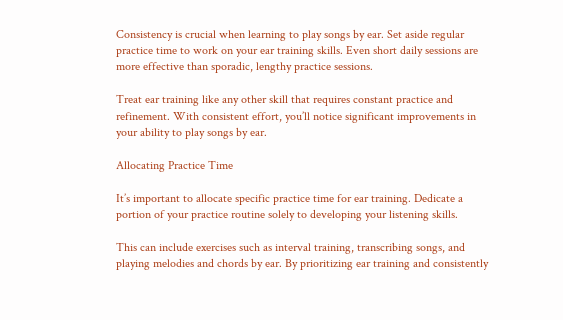Consistency is crucial when learning to play songs by ear. Set aside regular practice time to work on your ear training skills. Even short daily sessions are more effective than sporadic, lengthy practice sessions.

Treat ear training like any other skill that requires constant practice and refinement. With consistent effort, you’ll notice significant improvements in your ability to play songs by ear.

Allocating Practice Time

It’s important to allocate specific practice time for ear training. Dedicate a portion of your practice routine solely to developing your listening skills.

This can include exercises such as interval training, transcribing songs, and playing melodies and chords by ear. By prioritizing ear training and consistently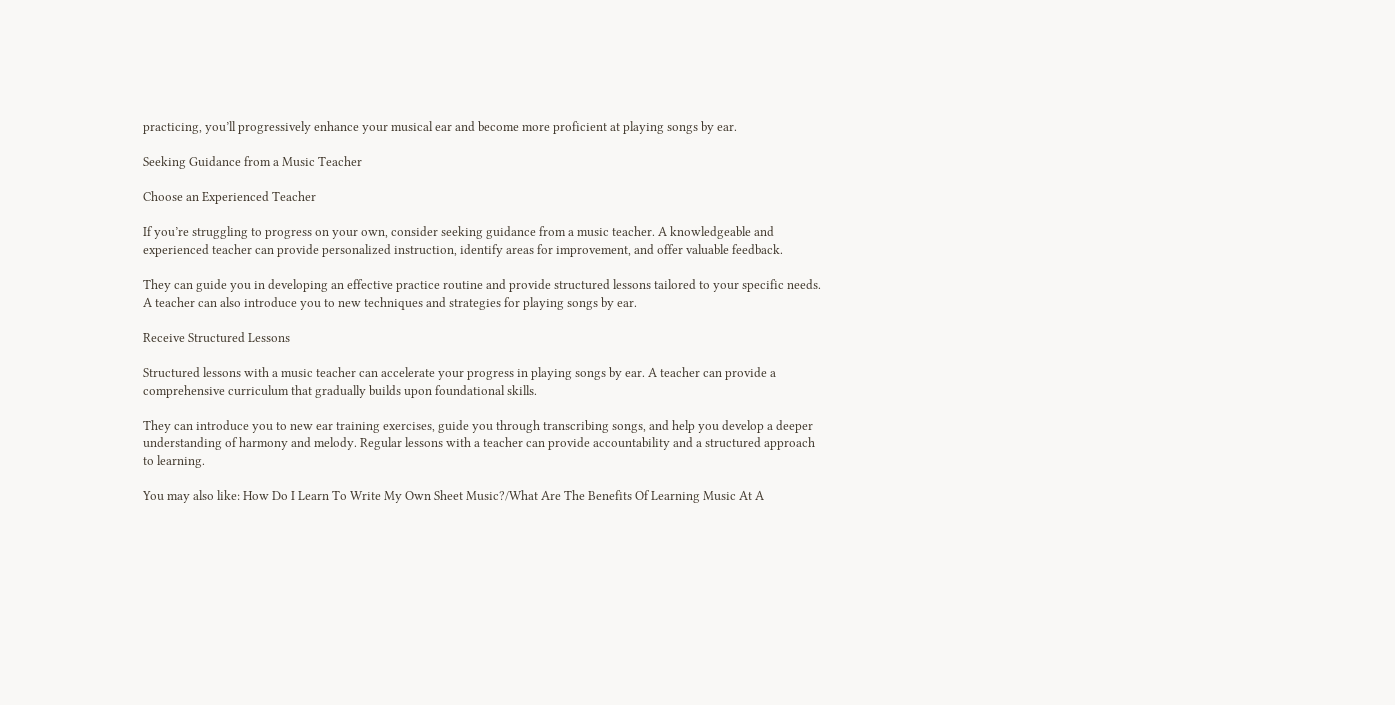practicing, you’ll progressively enhance your musical ear and become more proficient at playing songs by ear.

Seeking Guidance from a Music Teacher

Choose an Experienced Teacher

If you’re struggling to progress on your own, consider seeking guidance from a music teacher. A knowledgeable and experienced teacher can provide personalized instruction, identify areas for improvement, and offer valuable feedback.

They can guide you in developing an effective practice routine and provide structured lessons tailored to your specific needs. A teacher can also introduce you to new techniques and strategies for playing songs by ear.

Receive Structured Lessons

Structured lessons with a music teacher can accelerate your progress in playing songs by ear. A teacher can provide a comprehensive curriculum that gradually builds upon foundational skills.

They can introduce you to new ear training exercises, guide you through transcribing songs, and help you develop a deeper understanding of harmony and melody. Regular lessons with a teacher can provide accountability and a structured approach to learning.

You may also like: How Do I Learn To Write My Own Sheet Music?/What Are The Benefits Of Learning Music At A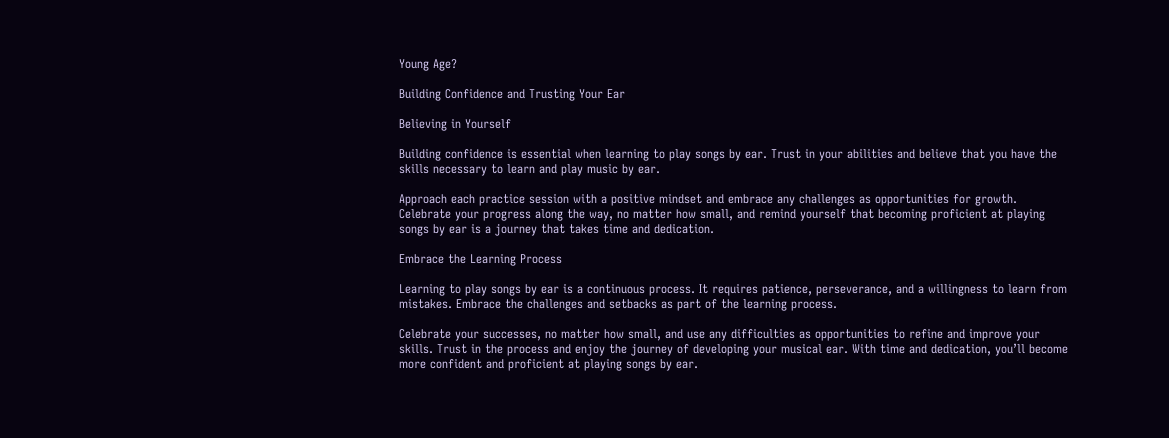Young Age?

Building Confidence and Trusting Your Ear

Believing in Yourself

Building confidence is essential when learning to play songs by ear. Trust in your abilities and believe that you have the skills necessary to learn and play music by ear.

Approach each practice session with a positive mindset and embrace any challenges as opportunities for growth. Celebrate your progress along the way, no matter how small, and remind yourself that becoming proficient at playing songs by ear is a journey that takes time and dedication.

Embrace the Learning Process

Learning to play songs by ear is a continuous process. It requires patience, perseverance, and a willingness to learn from mistakes. Embrace the challenges and setbacks as part of the learning process.

Celebrate your successes, no matter how small, and use any difficulties as opportunities to refine and improve your skills. Trust in the process and enjoy the journey of developing your musical ear. With time and dedication, you’ll become more confident and proficient at playing songs by ear.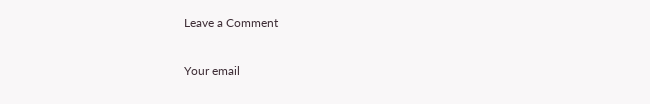Leave a Comment

Your email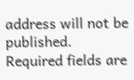address will not be published. Required fields are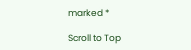marked *

Scroll to Top